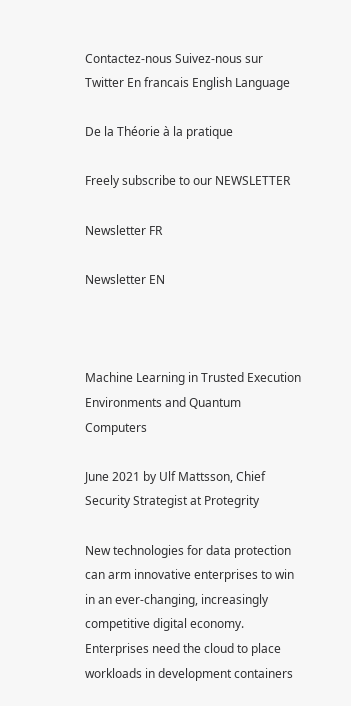Contactez-nous Suivez-nous sur Twitter En francais English Language

De la Théorie à la pratique

Freely subscribe to our NEWSLETTER

Newsletter FR

Newsletter EN



Machine Learning in Trusted Execution Environments and Quantum Computers

June 2021 by Ulf Mattsson, Chief Security Strategist at Protegrity

New technologies for data protection can arm innovative enterprises to win in an ever-changing, increasingly competitive digital economy. Enterprises need the cloud to place workloads in development containers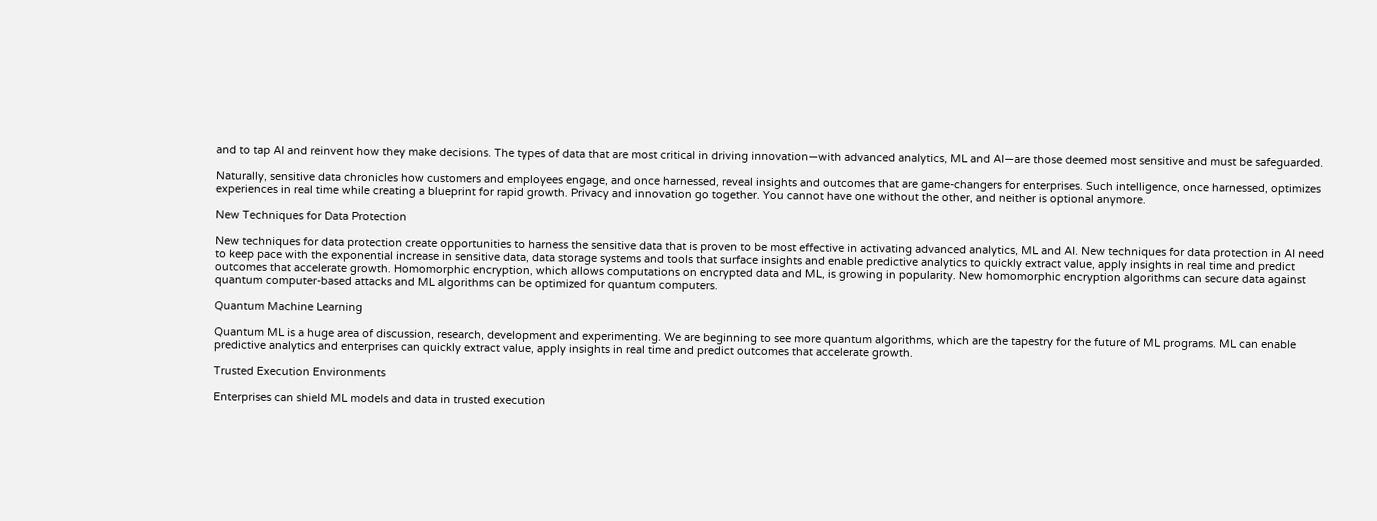and to tap AI and reinvent how they make decisions. The types of data that are most critical in driving innovation—with advanced analytics, ML and AI—are those deemed most sensitive and must be safeguarded.

Naturally, sensitive data chronicles how customers and employees engage, and once harnessed, reveal insights and outcomes that are game-changers for enterprises. Such intelligence, once harnessed, optimizes experiences in real time while creating a blueprint for rapid growth. Privacy and innovation go together. You cannot have one without the other, and neither is optional anymore.

New Techniques for Data Protection

New techniques for data protection create opportunities to harness the sensitive data that is proven to be most effective in activating advanced analytics, ML and AI. New techniques for data protection in AI need to keep pace with the exponential increase in sensitive data, data storage systems and tools that surface insights and enable predictive analytics to quickly extract value, apply insights in real time and predict outcomes that accelerate growth. Homomorphic encryption, which allows computations on encrypted data and ML, is growing in popularity. New homomorphic encryption algorithms can secure data against quantum computer-based attacks and ML algorithms can be optimized for quantum computers.

Quantum Machine Learning

Quantum ML is a huge area of discussion, research, development and experimenting. We are beginning to see more quantum algorithms, which are the tapestry for the future of ML programs. ML can enable predictive analytics and enterprises can quickly extract value, apply insights in real time and predict outcomes that accelerate growth.

Trusted Execution Environments

Enterprises can shield ML models and data in trusted execution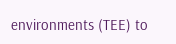environments (TEE) to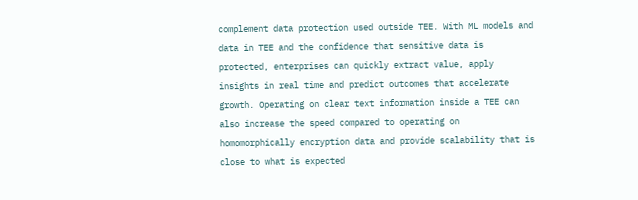complement data protection used outside TEE. With ML models and data in TEE and the confidence that sensitive data is protected, enterprises can quickly extract value, apply insights in real time and predict outcomes that accelerate growth. Operating on clear text information inside a TEE can also increase the speed compared to operating on homomorphically encryption data and provide scalability that is close to what is expected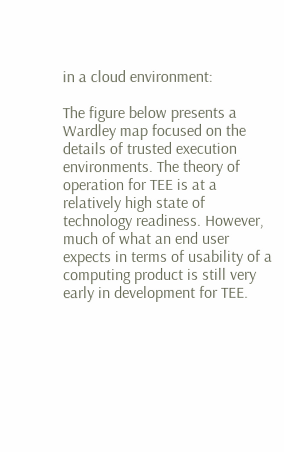in a cloud environment:

The figure below presents a Wardley map focused on the details of trusted execution environments. The theory of operation for TEE is at a relatively high state of technology readiness. However, much of what an end user expects in terms of usability of a computing product is still very early in development for TEE.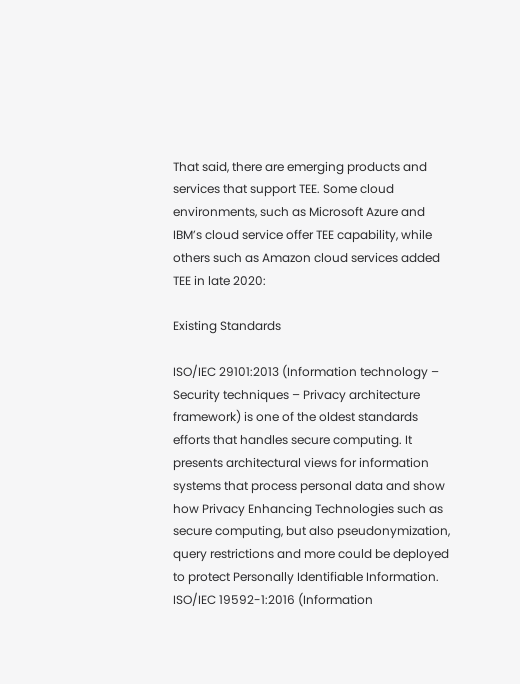That said, there are emerging products and services that support TEE. Some cloud environments, such as Microsoft Azure and IBM’s cloud service offer TEE capability, while others such as Amazon cloud services added TEE in late 2020:

Existing Standards

ISO/IEC 29101:2013 (Information technology – Security techniques – Privacy architecture framework) is one of the oldest standards efforts that handles secure computing. It presents architectural views for information systems that process personal data and show how Privacy Enhancing Technologies such as secure computing, but also pseudonymization, query restrictions and more could be deployed to protect Personally Identifiable Information. ISO/IEC 19592-1:2016 (Information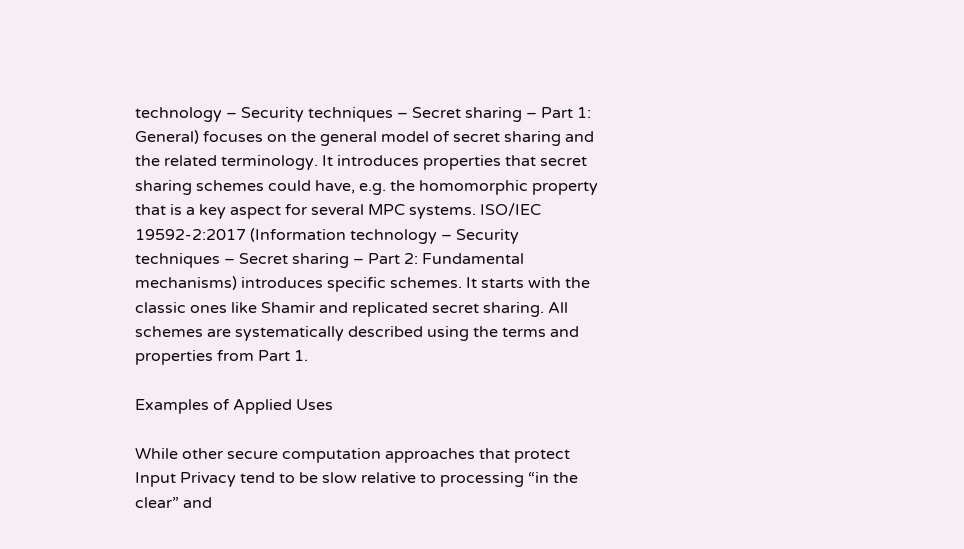technology – Security techniques – Secret sharing – Part 1: General) focuses on the general model of secret sharing and the related terminology. It introduces properties that secret sharing schemes could have, e.g. the homomorphic property that is a key aspect for several MPC systems. ISO/IEC 19592-2:2017 (Information technology – Security techniques – Secret sharing – Part 2: Fundamental mechanisms) introduces specific schemes. It starts with the classic ones like Shamir and replicated secret sharing. All schemes are systematically described using the terms and properties from Part 1.

Examples of Applied Uses

While other secure computation approaches that protect Input Privacy tend to be slow relative to processing “in the clear” and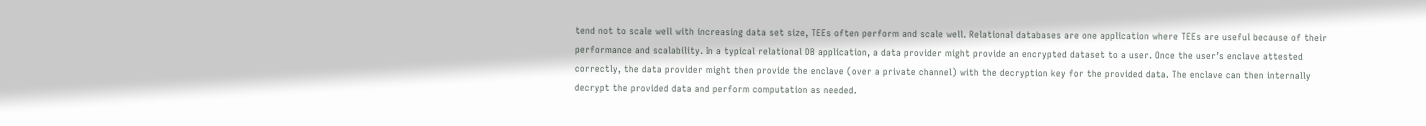tend not to scale well with increasing data set size, TEEs often perform and scale well. Relational databases are one application where TEEs are useful because of their performance and scalability. In a typical relational DB application, a data provider might provide an encrypted dataset to a user. Once the user’s enclave attested correctly, the data provider might then provide the enclave (over a private channel) with the decryption key for the provided data. The enclave can then internally decrypt the provided data and perform computation as needed.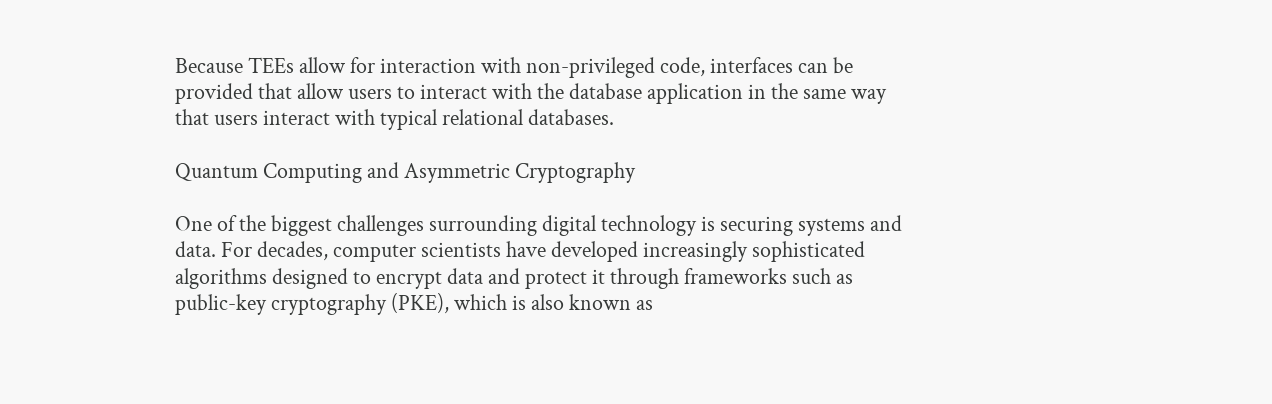Because TEEs allow for interaction with non-privileged code, interfaces can be provided that allow users to interact with the database application in the same way that users interact with typical relational databases.

Quantum Computing and Asymmetric Cryptography

One of the biggest challenges surrounding digital technology is securing systems and data. For decades, computer scientists have developed increasingly sophisticated algorithms designed to encrypt data and protect it through frameworks such as public-key cryptography (PKE), which is also known as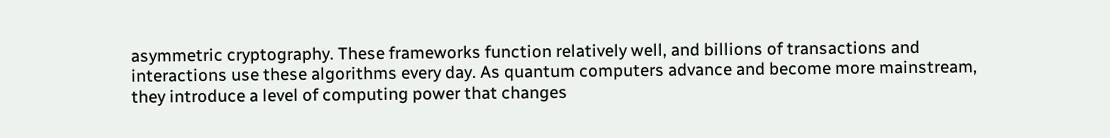asymmetric cryptography. These frameworks function relatively well, and billions of transactions and interactions use these algorithms every day. As quantum computers advance and become more mainstream, they introduce a level of computing power that changes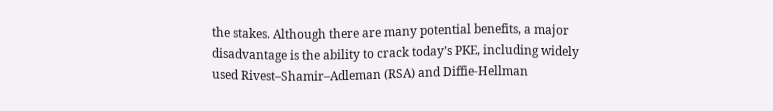the stakes. Although there are many potential benefits, a major disadvantage is the ability to crack today’s PKE, including widely used Rivest–Shamir–Adleman (RSA) and Diffie-Hellman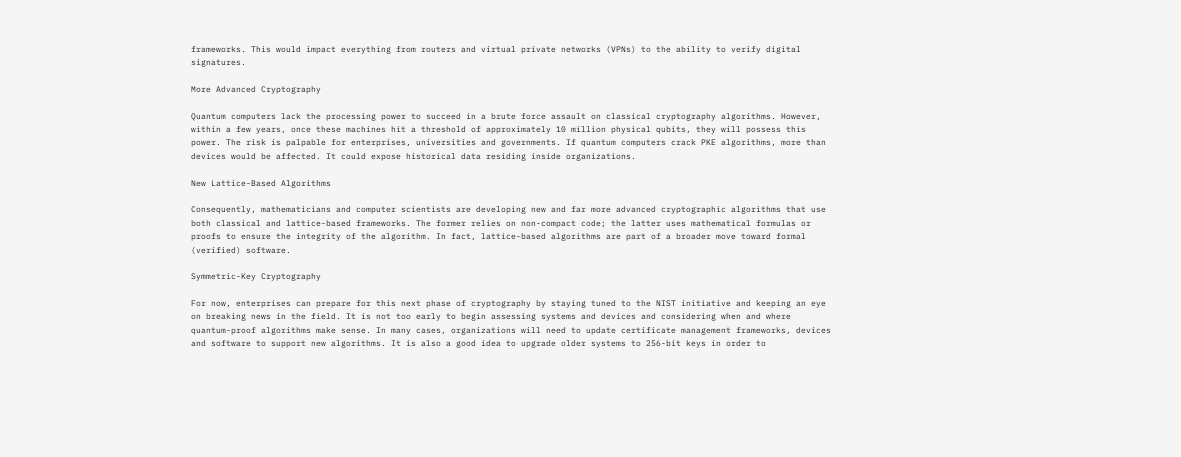frameworks. This would impact everything from routers and virtual private networks (VPNs) to the ability to verify digital signatures.

More Advanced Cryptography

Quantum computers lack the processing power to succeed in a brute force assault on classical cryptography algorithms. However, within a few years, once these machines hit a threshold of approximately 10 million physical qubits, they will possess this power. The risk is palpable for enterprises, universities and governments. If quantum computers crack PKE algorithms, more than devices would be affected. It could expose historical data residing inside organizations.

New Lattice-Based Algorithms

Consequently, mathematicians and computer scientists are developing new and far more advanced cryptographic algorithms that use both classical and lattice-based frameworks. The former relies on non-compact code; the latter uses mathematical formulas or proofs to ensure the integrity of the algorithm. In fact, lattice-based algorithms are part of a broader move toward formal (verified) software.

Symmetric-Key Cryptography

For now, enterprises can prepare for this next phase of cryptography by staying tuned to the NIST initiative and keeping an eye on breaking news in the field. It is not too early to begin assessing systems and devices and considering when and where quantum-proof algorithms make sense. In many cases, organizations will need to update certificate management frameworks, devices and software to support new algorithms. It is also a good idea to upgrade older systems to 256-bit keys in order to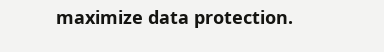maximize data protection.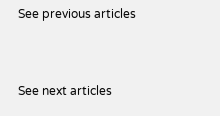See previous articles


See next articles